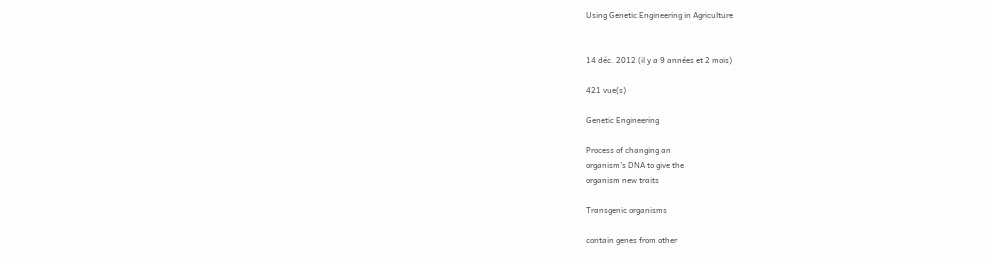Using Genetic Engineering in Agriculture


14 déc. 2012 (il y a 9 années et 2 mois)

421 vue(s)

Genetic Engineering

Process of changing an
organism’s DNA to give the
organism new traits

Transgenic organisms

contain genes from other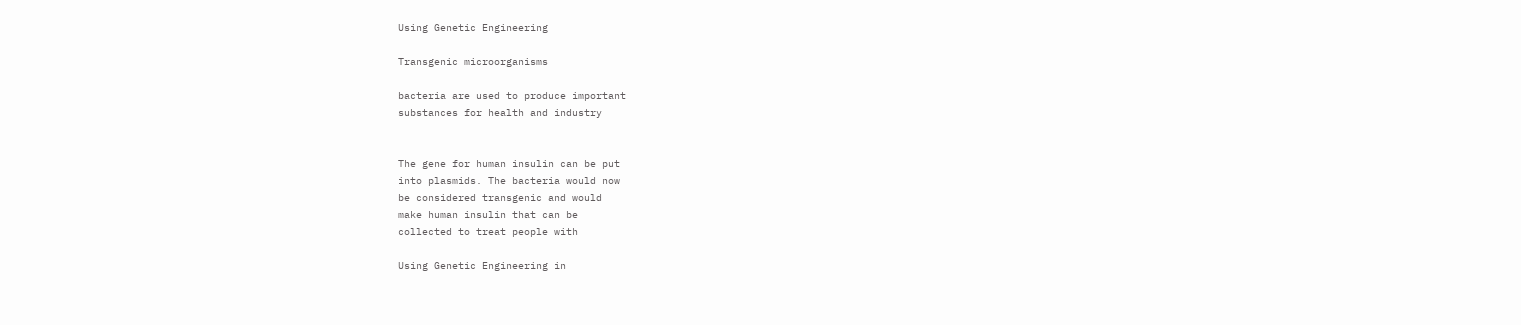Using Genetic Engineering

Transgenic microorganisms

bacteria are used to produce important
substances for health and industry


The gene for human insulin can be put
into plasmids. The bacteria would now
be considered transgenic and would
make human insulin that can be
collected to treat people with

Using Genetic Engineering in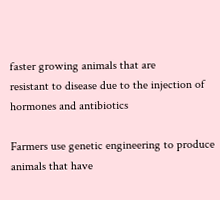faster growing animals that are
resistant to disease due to the injection of
hormones and antibiotics

Farmers use genetic engineering to produce
animals that have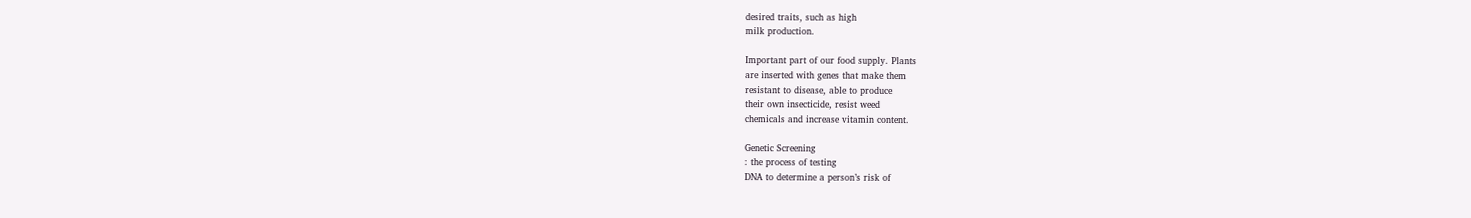desired traits, such as high
milk production.

Important part of our food supply. Plants
are inserted with genes that make them
resistant to disease, able to produce
their own insecticide, resist weed
chemicals and increase vitamin content.

Genetic Screening
: the process of testing
DNA to determine a person’s risk of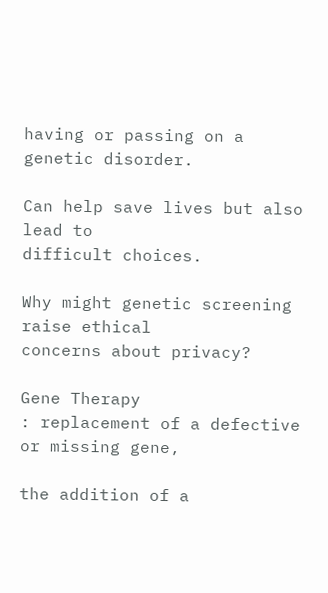having or passing on a genetic disorder.

Can help save lives but also lead to
difficult choices.

Why might genetic screening raise ethical
concerns about privacy?

Gene Therapy
: replacement of a defective
or missing gene,

the addition of a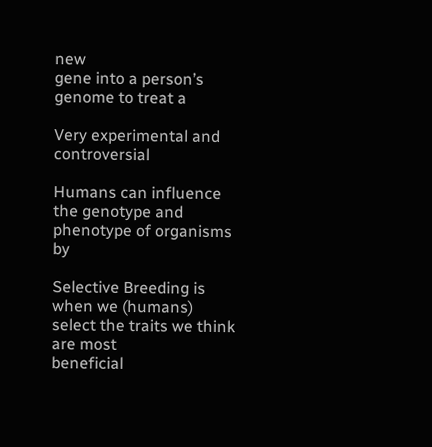new
gene into a person’s genome to treat a

Very experimental and controversial

Humans can influence the genotype and
phenotype of organisms by

Selective Breeding is when we (humans)
select the traits we think are most
beneficial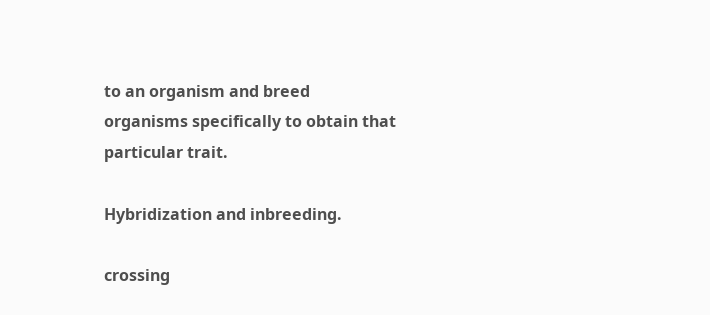to an organism and breed
organisms specifically to obtain that
particular trait.

Hybridization and inbreeding.

crossing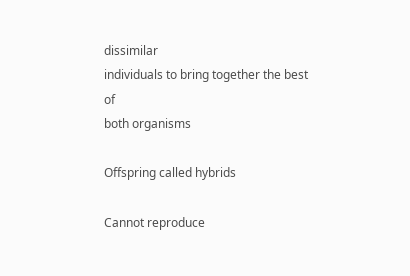dissimilar
individuals to bring together the best of
both organisms

Offspring called hybrids

Cannot reproduce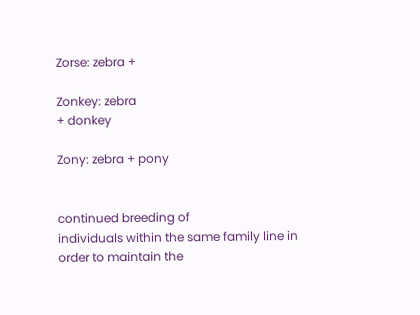Zorse: zebra +

Zonkey: zebra
+ donkey

Zony: zebra + pony


continued breeding of
individuals within the same family line in
order to maintain the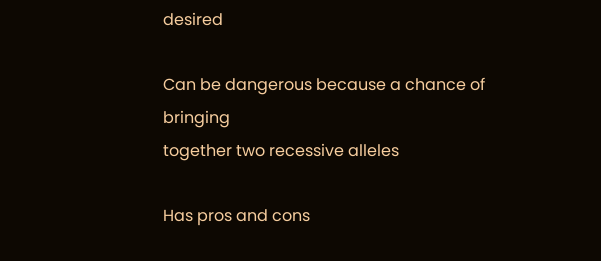desired

Can be dangerous because a chance of bringing
together two recessive alleles

Has pros and cons